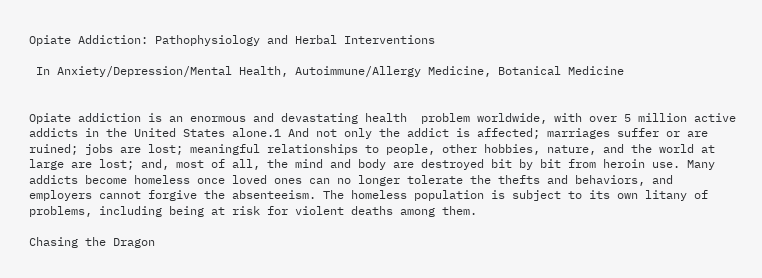Opiate Addiction: Pathophysiology and Herbal Interventions

 In Anxiety/Depression/Mental Health, Autoimmune/Allergy Medicine, Botanical Medicine


Opiate addiction is an enormous and devastating health  problem worldwide, with over 5 million active addicts in the United States alone.1 And not only the addict is affected; marriages suffer or are ruined; jobs are lost; meaningful relationships to people, other hobbies, nature, and the world at large are lost; and, most of all, the mind and body are destroyed bit by bit from heroin use. Many addicts become homeless once loved ones can no longer tolerate the thefts and behaviors, and employers cannot forgive the absenteeism. The homeless population is subject to its own litany of problems, including being at risk for violent deaths among them.

Chasing the Dragon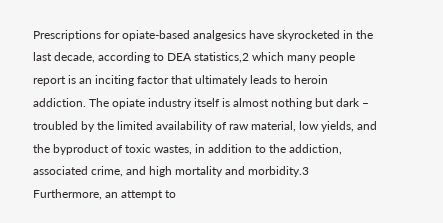Prescriptions for opiate-based analgesics have skyrocketed in the last decade, according to DEA statistics,2 which many people report is an inciting factor that ultimately leads to heroin addiction. The opiate industry itself is almost nothing but dark – troubled by the limited availability of raw material, low yields, and the byproduct of toxic wastes, in addition to the addiction, associated crime, and high mortality and morbidity.3 Furthermore, an attempt to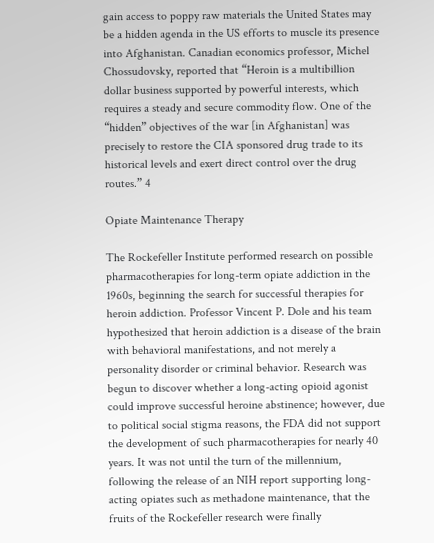gain access to poppy raw materials the United States may be a hidden agenda in the US efforts to muscle its presence into Afghanistan. Canadian economics professor, Michel Chossudovsky, reported that “Heroin is a multibillion dollar business supported by powerful interests, which requires a steady and secure commodity flow. One of the “hidden” objectives of the war [in Afghanistan] was precisely to restore the CIA sponsored drug trade to its historical levels and exert direct control over the drug routes.” 4

Opiate Maintenance Therapy

The Rockefeller Institute performed research on possible pharmacotherapies for long-term opiate addiction in the 1960s, beginning the search for successful therapies for heroin addiction. Professor Vincent P. Dole and his team hypothesized that heroin addiction is a disease of the brain with behavioral manifestations, and not merely a personality disorder or criminal behavior. Research was begun to discover whether a long-acting opioid agonist could improve successful heroine abstinence; however, due to political social stigma reasons, the FDA did not support the development of such pharmacotherapies for nearly 40 years. It was not until the turn of the millennium, following the release of an NIH report supporting long-acting opiates such as methadone maintenance, that the fruits of the Rockefeller research were finally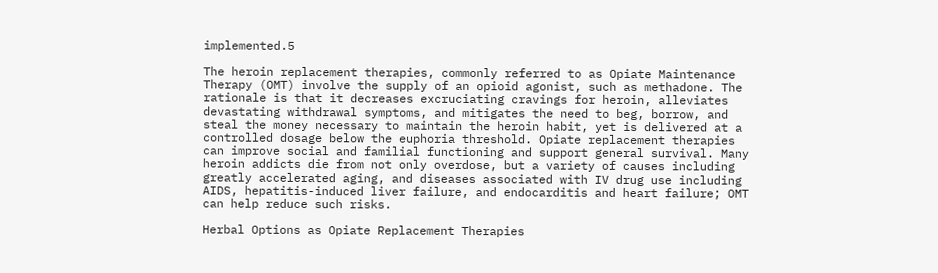implemented.5

The heroin replacement therapies, commonly referred to as Opiate Maintenance Therapy (OMT) involve the supply of an opioid agonist, such as methadone. The rationale is that it decreases excruciating cravings for heroin, alleviates devastating withdrawal symptoms, and mitigates the need to beg, borrow, and steal the money necessary to maintain the heroin habit, yet is delivered at a controlled dosage below the euphoria threshold. Opiate replacement therapies can improve social and familial functioning and support general survival. Many heroin addicts die from not only overdose, but a variety of causes including greatly accelerated aging, and diseases associated with IV drug use including AIDS, hepatitis-induced liver failure, and endocarditis and heart failure; OMT can help reduce such risks.

Herbal Options as Opiate Replacement Therapies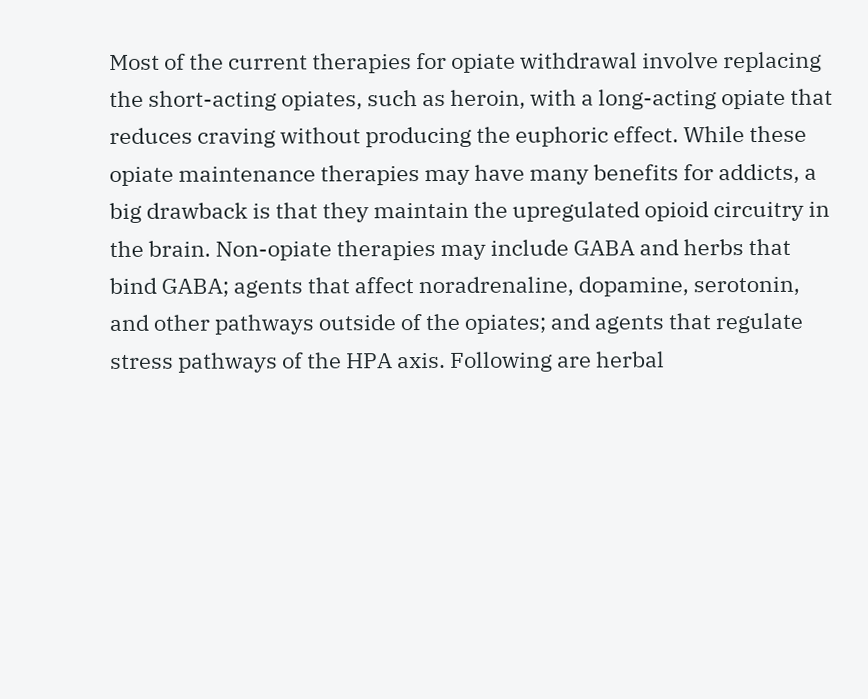Most of the current therapies for opiate withdrawal involve replacing the short-acting opiates, such as heroin, with a long-acting opiate that reduces craving without producing the euphoric effect. While these opiate maintenance therapies may have many benefits for addicts, a big drawback is that they maintain the upregulated opioid circuitry in the brain. Non-opiate therapies may include GABA and herbs that bind GABA; agents that affect noradrenaline, dopamine, serotonin, and other pathways outside of the opiates; and agents that regulate stress pathways of the HPA axis. Following are herbal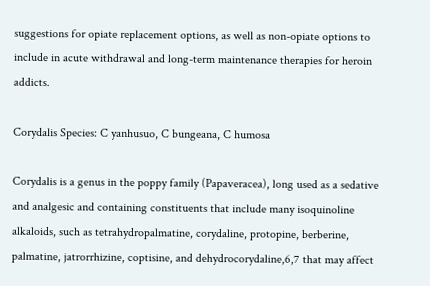suggestions for opiate replacement options, as well as non-opiate options to include in acute withdrawal and long-term maintenance therapies for heroin addicts.

Corydalis Species: C yanhusuo, C bungeana, C humosa

Corydalis is a genus in the poppy family (Papaveracea), long used as a sedative and analgesic and containing constituents that include many isoquinoline alkaloids, such as tetrahydropalmatine, corydaline, protopine, berberine, palmatine, jatrorrhizine, coptisine, and dehydrocorydaline,6,7 that may affect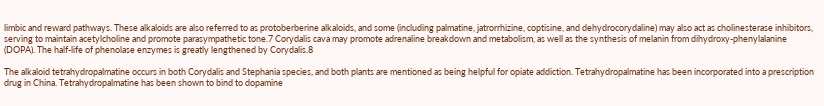limbic and reward pathways. These alkaloids are also referred to as protoberberine alkaloids, and some (including palmatine, jatrorrhizine, coptisine, and dehydrocorydaline) may also act as cholinesterase inhibitors, serving to maintain acetylcholine and promote parasympathetic tone.7 Corydalis cava may promote adrenaline breakdown and metabolism, as well as the synthesis of melanin from dihydroxy-phenylalanine (DOPA). The half-life of phenolase enzymes is greatly lengthened by Corydalis.8

The alkaloid tetrahydropalmatine occurs in both Corydalis and Stephania species, and both plants are mentioned as being helpful for opiate addiction. Tetrahydropalmatine has been incorporated into a prescription drug in China. Tetrahydropalmatine has been shown to bind to dopamine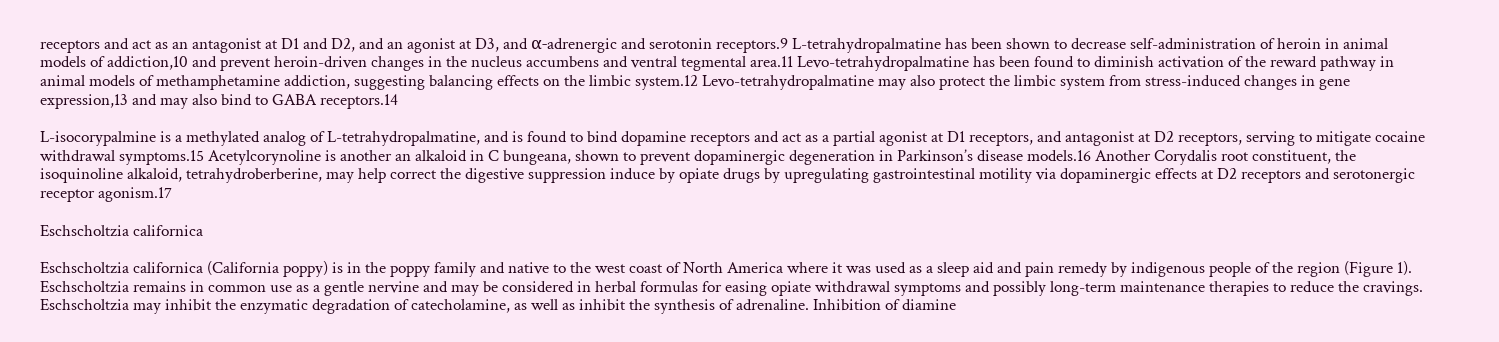receptors and act as an antagonist at D1 and D2, and an agonist at D3, and α-adrenergic and serotonin receptors.9 L-tetrahydropalmatine has been shown to decrease self-administration of heroin in animal models of addiction,10 and prevent heroin-driven changes in the nucleus accumbens and ventral tegmental area.11 Levo-tetrahydropalmatine has been found to diminish activation of the reward pathway in animal models of methamphetamine addiction, suggesting balancing effects on the limbic system.12 Levo-tetrahydropalmatine may also protect the limbic system from stress-induced changes in gene expression,13 and may also bind to GABA receptors.14

L-isocorypalmine is a methylated analog of L-tetrahydropalmatine, and is found to bind dopamine receptors and act as a partial agonist at D1 receptors, and antagonist at D2 receptors, serving to mitigate cocaine withdrawal symptoms.15 Acetylcorynoline is another an alkaloid in C bungeana, shown to prevent dopaminergic degeneration in Parkinson’s disease models.16 Another Corydalis root constituent, the isoquinoline alkaloid, tetrahydroberberine, may help correct the digestive suppression induce by opiate drugs by upregulating gastrointestinal motility via dopaminergic effects at D2 receptors and serotonergic receptor agonism.17

Eschscholtzia californica

Eschscholtzia californica (California poppy) is in the poppy family and native to the west coast of North America where it was used as a sleep aid and pain remedy by indigenous people of the region (Figure 1). Eschscholtzia remains in common use as a gentle nervine and may be considered in herbal formulas for easing opiate withdrawal symptoms and possibly long-term maintenance therapies to reduce the cravings. Eschscholtzia may inhibit the enzymatic degradation of catecholamine, as well as inhibit the synthesis of adrenaline. Inhibition of diamine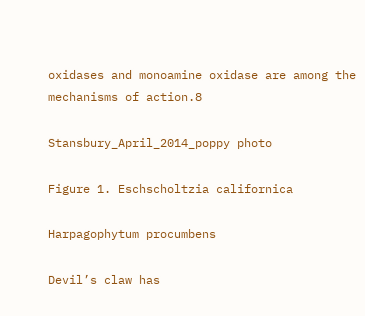oxidases and monoamine oxidase are among the mechanisms of action.8

Stansbury_April_2014_poppy photo

Figure 1. Eschscholtzia californica

Harpagophytum procumbens

Devil’s claw has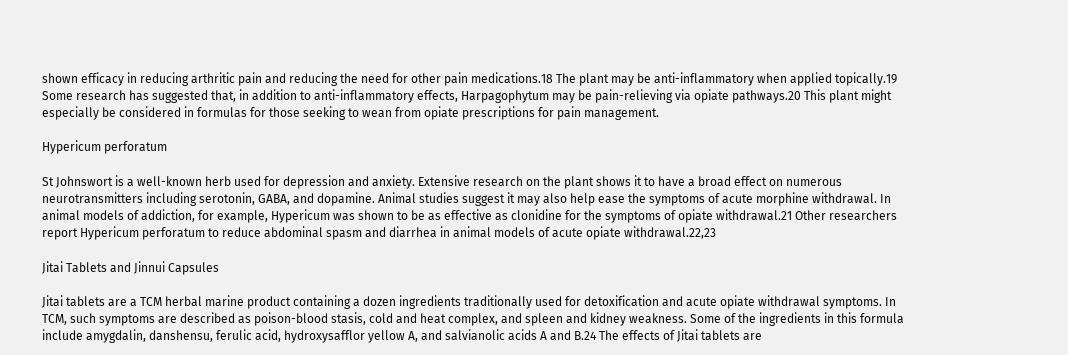shown efficacy in reducing arthritic pain and reducing the need for other pain medications.18 The plant may be anti-inflammatory when applied topically.19 Some research has suggested that, in addition to anti-inflammatory effects, Harpagophytum may be pain-relieving via opiate pathways.20 This plant might especially be considered in formulas for those seeking to wean from opiate prescriptions for pain management.

Hypericum perforatum

St Johnswort is a well-known herb used for depression and anxiety. Extensive research on the plant shows it to have a broad effect on numerous neurotransmitters including serotonin, GABA, and dopamine. Animal studies suggest it may also help ease the symptoms of acute morphine withdrawal. In animal models of addiction, for example, Hypericum was shown to be as effective as clonidine for the symptoms of opiate withdrawal.21 Other researchers report Hypericum perforatum to reduce abdominal spasm and diarrhea in animal models of acute opiate withdrawal.22,23

Jitai Tablets and Jinnui Capsules

Jitai tablets are a TCM herbal marine product containing a dozen ingredients traditionally used for detoxification and acute opiate withdrawal symptoms. In TCM, such symptoms are described as poison-blood stasis, cold and heat complex, and spleen and kidney weakness. Some of the ingredients in this formula include amygdalin, danshensu, ferulic acid, hydroxysafflor yellow A, and salvianolic acids A and B.24 The effects of Jitai tablets are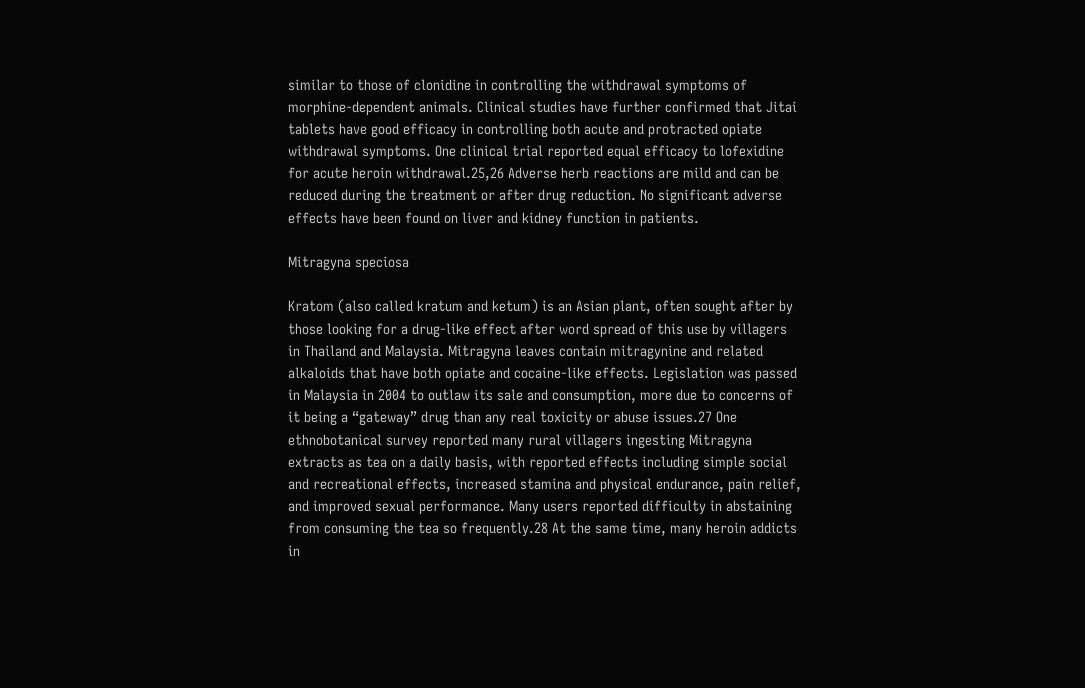similar to those of clonidine in controlling the withdrawal symptoms of morphine-dependent animals. Clinical studies have further confirmed that Jitai tablets have good efficacy in controlling both acute and protracted opiate withdrawal symptoms. One clinical trial reported equal efficacy to lofexidine for acute heroin withdrawal.25,26 Adverse herb reactions are mild and can be reduced during the treatment or after drug reduction. No significant adverse effects have been found on liver and kidney function in patients.

Mitragyna speciosa

Kratom (also called kratum and ketum) is an Asian plant, often sought after by those looking for a drug-like effect after word spread of this use by villagers in Thailand and Malaysia. Mitragyna leaves contain mitragynine and related alkaloids that have both opiate and cocaine-like effects. Legislation was passed in Malaysia in 2004 to outlaw its sale and consumption, more due to concerns of it being a “gateway” drug than any real toxicity or abuse issues.27 One ethnobotanical survey reported many rural villagers ingesting Mitragyna extracts as tea on a daily basis, with reported effects including simple social and recreational effects, increased stamina and physical endurance, pain relief, and improved sexual performance. Many users reported difficulty in abstaining from consuming the tea so frequently.28 At the same time, many heroin addicts in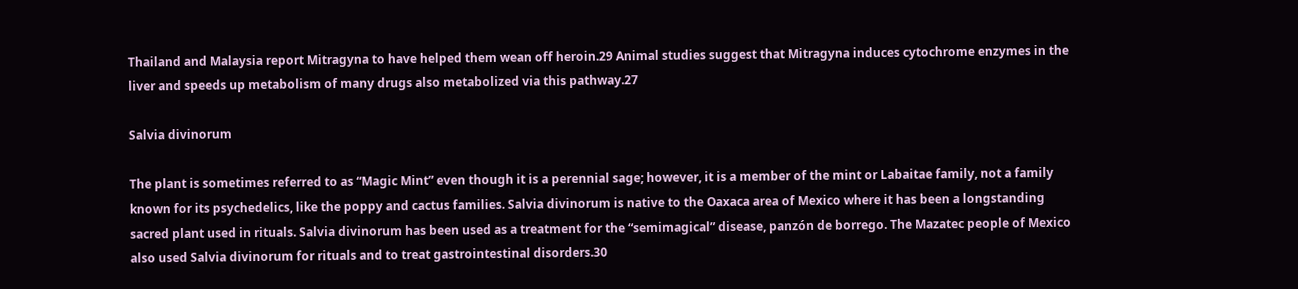Thailand and Malaysia report Mitragyna to have helped them wean off heroin.29 Animal studies suggest that Mitragyna induces cytochrome enzymes in the liver and speeds up metabolism of many drugs also metabolized via this pathway.27

Salvia divinorum

The plant is sometimes referred to as “Magic Mint” even though it is a perennial sage; however, it is a member of the mint or Labaitae family, not a family known for its psychedelics, like the poppy and cactus families. Salvia divinorum is native to the Oaxaca area of Mexico where it has been a longstanding sacred plant used in rituals. Salvia divinorum has been used as a treatment for the “semimagical” disease, panzón de borrego. The Mazatec people of Mexico also used Salvia divinorum for rituals and to treat gastrointestinal disorders.30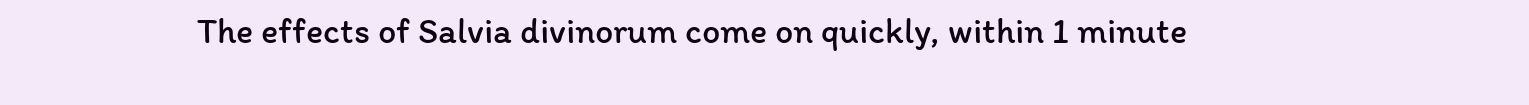The effects of Salvia divinorum come on quickly, within 1 minute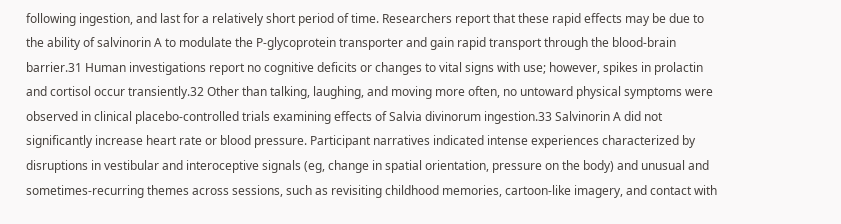following ingestion, and last for a relatively short period of time. Researchers report that these rapid effects may be due to the ability of salvinorin A to modulate the P-glycoprotein transporter and gain rapid transport through the blood-brain barrier.31 Human investigations report no cognitive deficits or changes to vital signs with use; however, spikes in prolactin and cortisol occur transiently.32 Other than talking, laughing, and moving more often, no untoward physical symptoms were observed in clinical placebo-controlled trials examining effects of Salvia divinorum ingestion.33 Salvinorin A did not significantly increase heart rate or blood pressure. Participant narratives indicated intense experiences characterized by disruptions in vestibular and interoceptive signals (eg, change in spatial orientation, pressure on the body) and unusual and sometimes-recurring themes across sessions, such as revisiting childhood memories, cartoon-like imagery, and contact with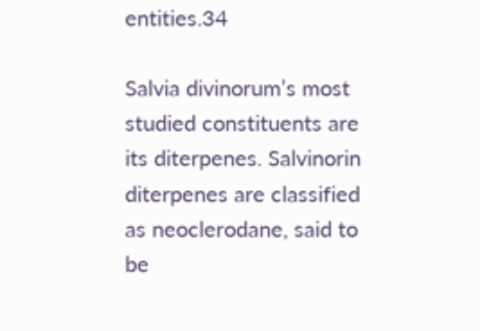entities.34

Salvia divinorum’s most studied constituents are its diterpenes. Salvinorin diterpenes are classified as neoclerodane, said to be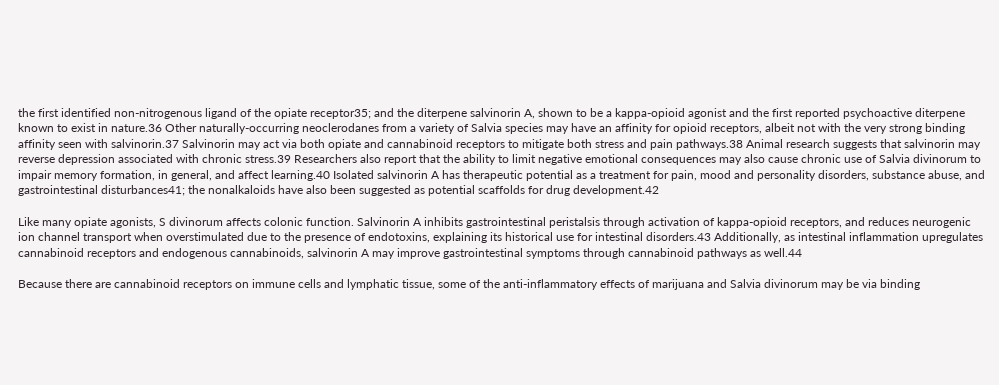the first identified non-nitrogenous ligand of the opiate receptor35; and the diterpene salvinorin A, shown to be a kappa-opioid agonist and the first reported psychoactive diterpene known to exist in nature.36 Other naturally-occurring neoclerodanes from a variety of Salvia species may have an affinity for opioid receptors, albeit not with the very strong binding affinity seen with salvinorin.37 Salvinorin may act via both opiate and cannabinoid receptors to mitigate both stress and pain pathways.38 Animal research suggests that salvinorin may reverse depression associated with chronic stress.39 Researchers also report that the ability to limit negative emotional consequences may also cause chronic use of Salvia divinorum to impair memory formation, in general, and affect learning.40 Isolated salvinorin A has therapeutic potential as a treatment for pain, mood and personality disorders, substance abuse, and gastrointestinal disturbances41; the nonalkaloids have also been suggested as potential scaffolds for drug development.42

Like many opiate agonists, S divinorum affects colonic function. Salvinorin A inhibits gastrointestinal peristalsis through activation of kappa-opioid receptors, and reduces neurogenic ion channel transport when overstimulated due to the presence of endotoxins, explaining its historical use for intestinal disorders.43 Additionally, as intestinal inflammation upregulates cannabinoid receptors and endogenous cannabinoids, salvinorin A may improve gastrointestinal symptoms through cannabinoid pathways as well.44

Because there are cannabinoid receptors on immune cells and lymphatic tissue, some of the anti-inflammatory effects of marijuana and Salvia divinorum may be via binding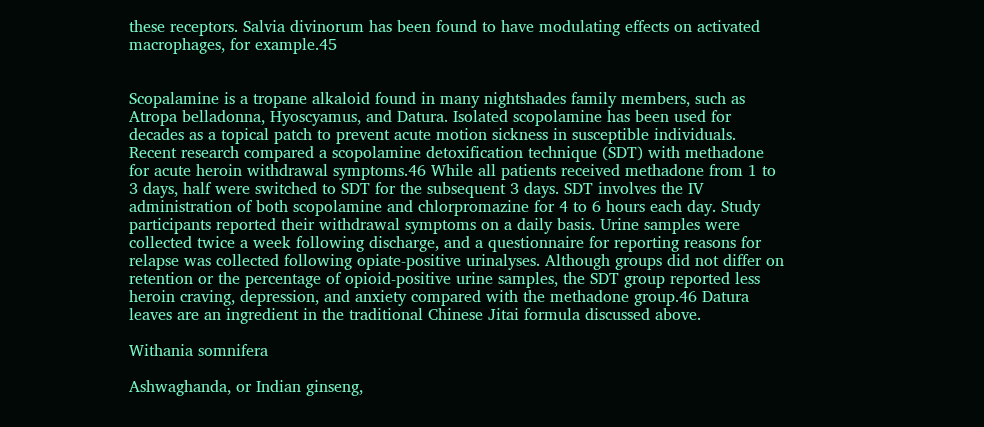these receptors. Salvia divinorum has been found to have modulating effects on activated macrophages, for example.45


Scopalamine is a tropane alkaloid found in many nightshades family members, such as Atropa belladonna, Hyoscyamus, and Datura. Isolated scopolamine has been used for decades as a topical patch to prevent acute motion sickness in susceptible individuals. Recent research compared a scopolamine detoxification technique (SDT) with methadone for acute heroin withdrawal symptoms.46 While all patients received methadone from 1 to 3 days, half were switched to SDT for the subsequent 3 days. SDT involves the IV administration of both scopolamine and chlorpromazine for 4 to 6 hours each day. Study participants reported their withdrawal symptoms on a daily basis. Urine samples were collected twice a week following discharge, and a questionnaire for reporting reasons for relapse was collected following opiate-positive urinalyses. Although groups did not differ on retention or the percentage of opioid-positive urine samples, the SDT group reported less heroin craving, depression, and anxiety compared with the methadone group.46 Datura leaves are an ingredient in the traditional Chinese Jitai formula discussed above.

Withania somnifera

Ashwaghanda, or Indian ginseng,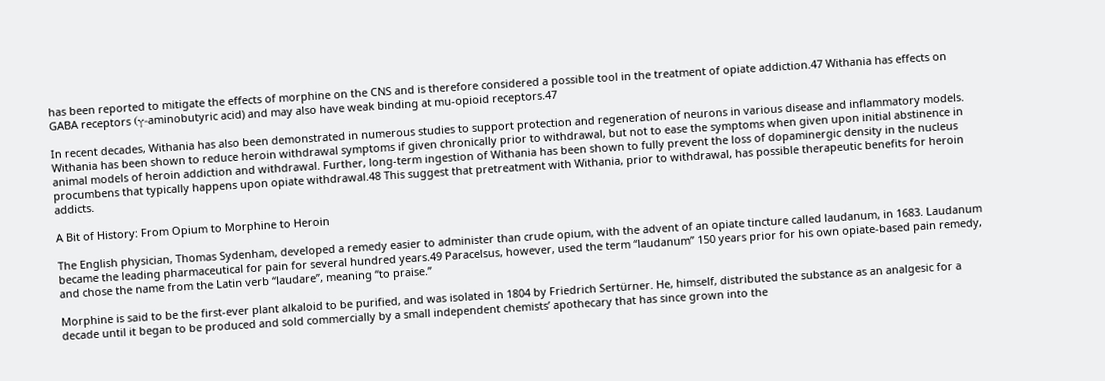has been reported to mitigate the effects of morphine on the CNS and is therefore considered a possible tool in the treatment of opiate addiction.47 Withania has effects on GABA receptors (γ-aminobutyric acid) and may also have weak binding at mu-opioid receptors.47

In recent decades, Withania has also been demonstrated in numerous studies to support protection and regeneration of neurons in various disease and inflammatory models. Withania has been shown to reduce heroin withdrawal symptoms if given chronically prior to withdrawal, but not to ease the symptoms when given upon initial abstinence in animal models of heroin addiction and withdrawal. Further, long-term ingestion of Withania has been shown to fully prevent the loss of dopaminergic density in the nucleus procumbens that typically happens upon opiate withdrawal.48 This suggest that pretreatment with Withania, prior to withdrawal, has possible therapeutic benefits for heroin addicts.

A Bit of History: From Opium to Morphine to Heroin

The English physician, Thomas Sydenham, developed a remedy easier to administer than crude opium, with the advent of an opiate tincture called laudanum, in 1683. Laudanum became the leading pharmaceutical for pain for several hundred years.49 Paracelsus, however, used the term “laudanum” 150 years prior for his own opiate-based pain remedy, and chose the name from the Latin verb “laudare”, meaning “to praise.”

Morphine is said to be the first-ever plant alkaloid to be purified, and was isolated in 1804 by Friedrich Sertürner. He, himself, distributed the substance as an analgesic for a decade until it began to be produced and sold commercially by a small independent chemists’ apothecary that has since grown into the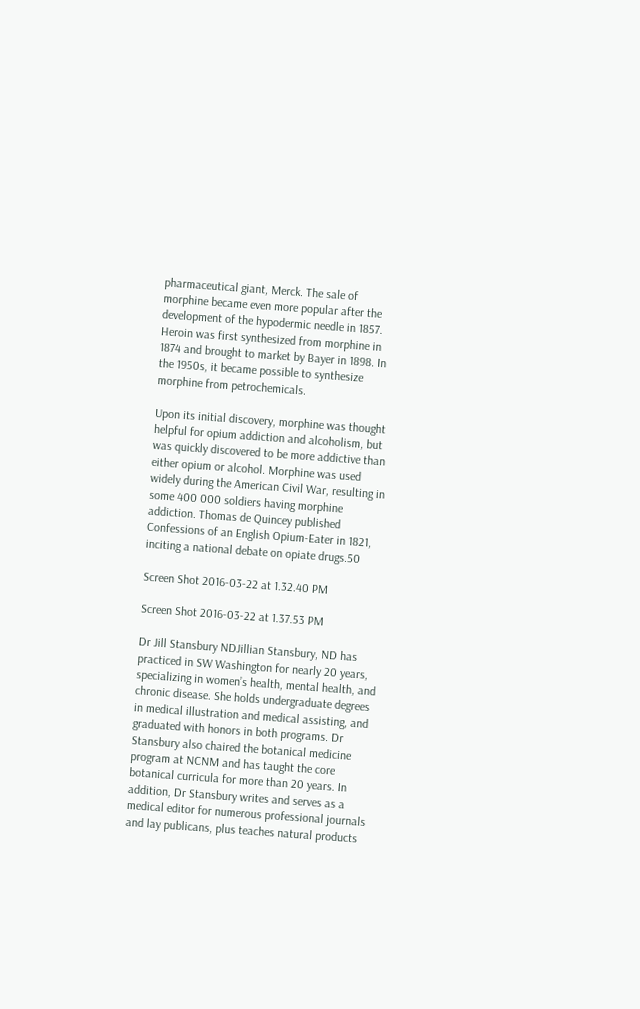pharmaceutical giant, Merck. The sale of morphine became even more popular after the development of the hypodermic needle in 1857.  Heroin was first synthesized from morphine in 1874 and brought to market by Bayer in 1898. In the 1950s, it became possible to synthesize morphine from petrochemicals.

Upon its initial discovery, morphine was thought helpful for opium addiction and alcoholism, but was quickly discovered to be more addictive than either opium or alcohol. Morphine was used widely during the American Civil War, resulting in some 400 000 soldiers having morphine addiction. Thomas de Quincey published Confessions of an English Opium-Eater in 1821, inciting a national debate on opiate drugs.50

Screen Shot 2016-03-22 at 1.32.40 PM

Screen Shot 2016-03-22 at 1.37.53 PM

Dr Jill Stansbury NDJillian Stansbury, ND has practiced in SW Washington for nearly 20 years, specializing in women’s health, mental health, and chronic disease. She holds undergraduate degrees in medical illustration and medical assisting, and graduated with honors in both programs. Dr Stansbury also chaired the botanical medicine program at NCNM and has taught the core botanical curricula for more than 20 years. In addition, Dr Stansbury writes and serves as a medical editor for numerous professional journals and lay publicans, plus teaches natural products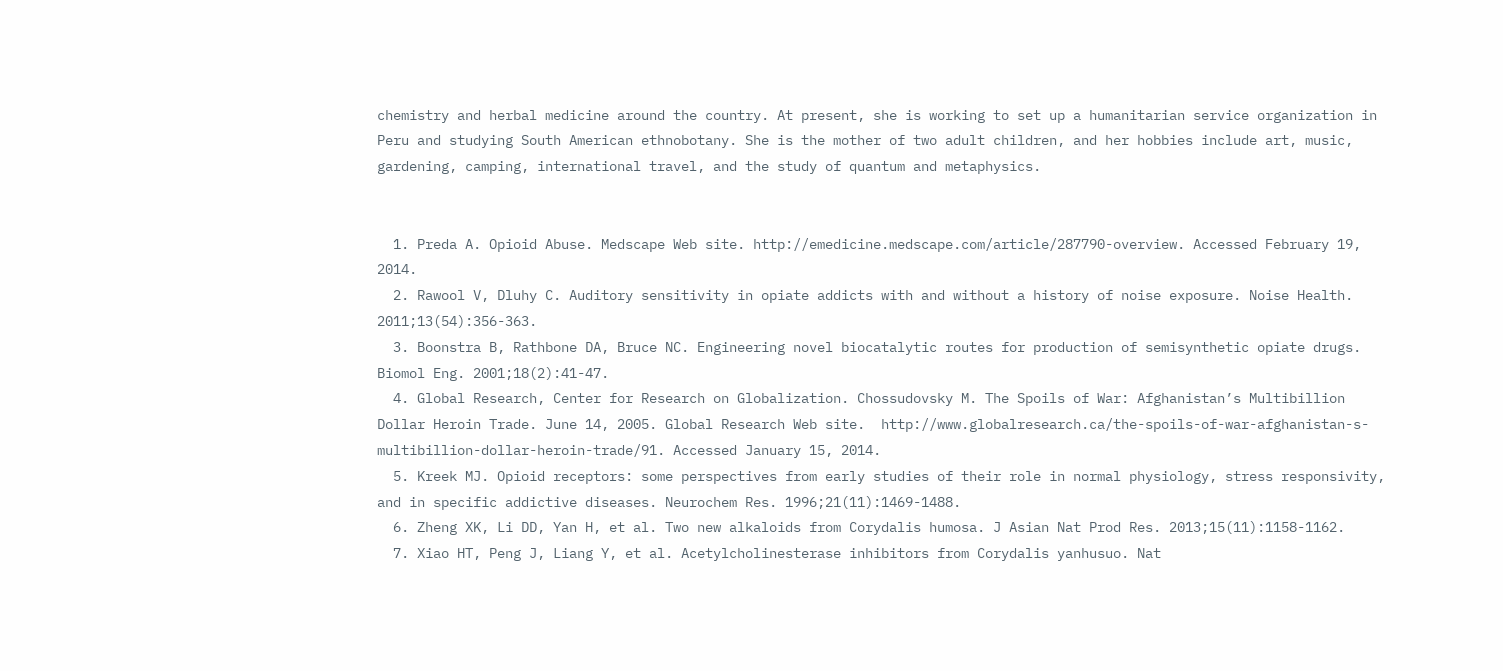chemistry and herbal medicine around the country. At present, she is working to set up a humanitarian service organization in Peru and studying South American ethnobotany. She is the mother of two adult children, and her hobbies include art, music, gardening, camping, international travel, and the study of quantum and metaphysics.


  1. Preda A. Opioid Abuse. Medscape Web site. http://emedicine.medscape.com/article/287790-overview. Accessed February 19, 2014.
  2. Rawool V, Dluhy C. Auditory sensitivity in opiate addicts with and without a history of noise exposure. Noise Health. 2011;13(54):356-363.
  3. Boonstra B, Rathbone DA, Bruce NC. Engineering novel biocatalytic routes for production of semisynthetic opiate drugs. Biomol Eng. 2001;18(2):41-47.
  4. Global Research, Center for Research on Globalization. Chossudovsky M. The Spoils of War: Afghanistan’s Multibillion Dollar Heroin Trade. June 14, 2005. Global Research Web site.  http://www.globalresearch.ca/the-spoils-of-war-afghanistan-s-multibillion-dollar-heroin-trade/91. Accessed January 15, 2014.
  5. Kreek MJ. Opioid receptors: some perspectives from early studies of their role in normal physiology, stress responsivity, and in specific addictive diseases. Neurochem Res. 1996;21(11):1469-1488.
  6. Zheng XK, Li DD, Yan H, et al. Two new alkaloids from Corydalis humosa. J Asian Nat Prod Res. 2013;15(11):1158-1162.
  7. Xiao HT, Peng J, Liang Y, et al. Acetylcholinesterase inhibitors from Corydalis yanhusuo. Nat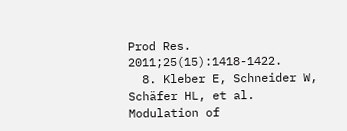Prod Res. 2011;25(15):1418-1422.
  8. Kleber E, Schneider W, Schäfer HL, et al. Modulation of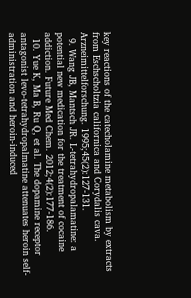key reactions of the catecholamine metabolism by extracts from Eschscholtzia californica and Corydalis cava. Arzneimittelforschung. 1995;45(2):127-131.
  9. Wang JB, Mantsch JR. L-tetrahydropalamatine: a potential new medication for the treatment of cocaine addiction. Future Med Chem. 2012;4(2):177-186.
  10. Yue K, Ma B, Ru Q, et al. The dopamine receptor antagonist levo-tetrahydropalmatine attenuates heroin self-administration and heroin-induced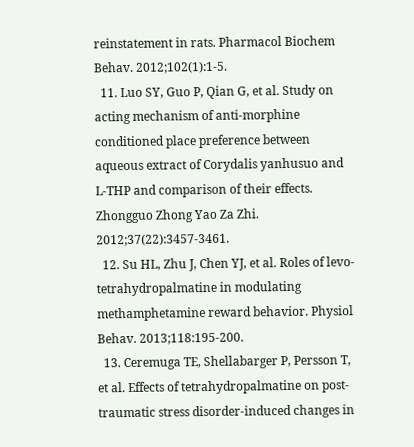reinstatement in rats. Pharmacol Biochem Behav. 2012;102(1):1-5.
  11. Luo SY, Guo P, Qian G, et al. Study on acting mechanism of anti-morphine conditioned place preference between aqueous extract of Corydalis yanhusuo and L-THP and comparison of their effects. Zhongguo Zhong Yao Za Zhi. 2012;37(22):3457-3461.
  12. Su HL, Zhu J, Chen YJ, et al. Roles of levo-tetrahydropalmatine in modulating methamphetamine reward behavior. Physiol Behav. 2013;118:195-200.
  13. Ceremuga TE, Shellabarger P, Persson T, et al. Effects of tetrahydropalmatine on post-traumatic stress disorder-induced changes in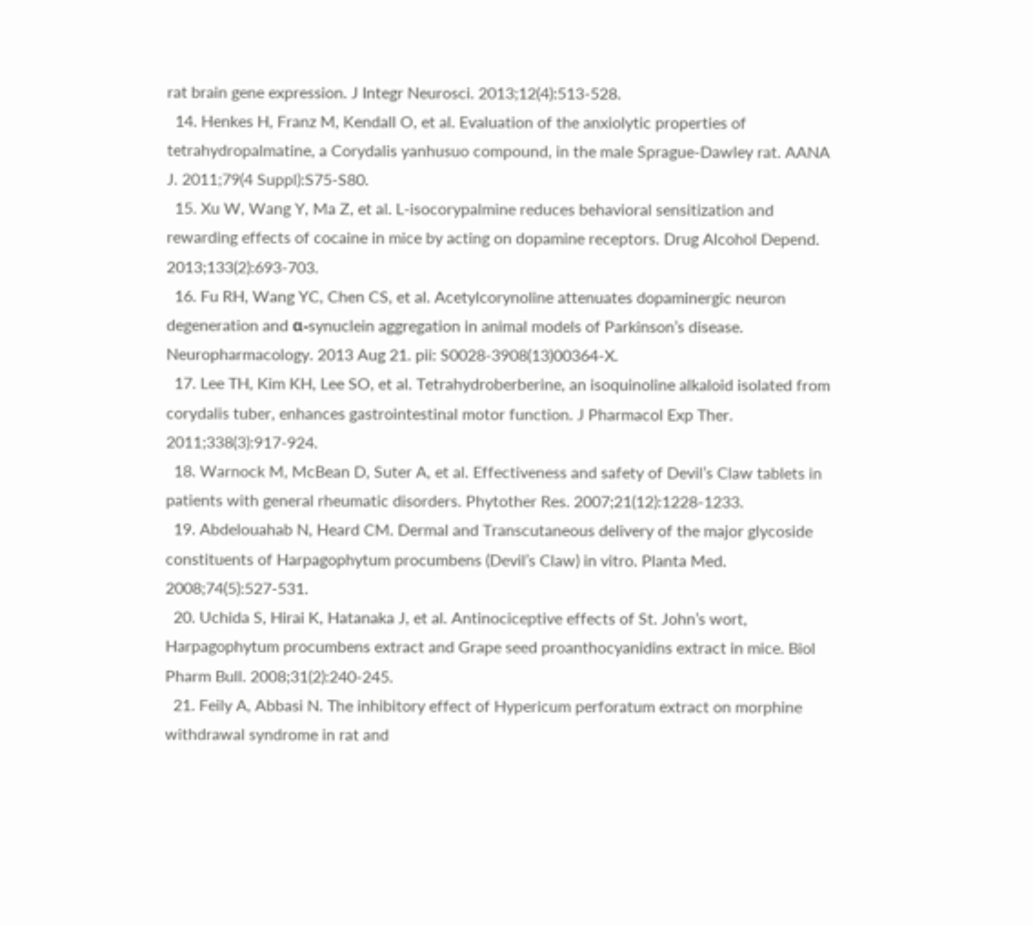rat brain gene expression. J Integr Neurosci. 2013;12(4):513-528.
  14. Henkes H, Franz M, Kendall O, et al. Evaluation of the anxiolytic properties of tetrahydropalmatine, a Corydalis yanhusuo compound, in the male Sprague-Dawley rat. AANA J. 2011;79(4 Suppl):S75-S80.
  15. Xu W, Wang Y, Ma Z, et al. L-isocorypalmine reduces behavioral sensitization and rewarding effects of cocaine in mice by acting on dopamine receptors. Drug Alcohol Depend. 2013;133(2):693-703.
  16. Fu RH, Wang YC, Chen CS, et al. Acetylcorynoline attenuates dopaminergic neuron degeneration and α-synuclein aggregation in animal models of Parkinson’s disease. Neuropharmacology. 2013 Aug 21. pii: S0028-3908(13)00364-X.
  17. Lee TH, Kim KH, Lee SO, et al. Tetrahydroberberine, an isoquinoline alkaloid isolated from corydalis tuber, enhances gastrointestinal motor function. J Pharmacol Exp Ther. 2011;338(3):917-924.
  18. Warnock M, McBean D, Suter A, et al. Effectiveness and safety of Devil’s Claw tablets in patients with general rheumatic disorders. Phytother Res. 2007;21(12):1228-1233.
  19. Abdelouahab N, Heard CM. Dermal and Transcutaneous delivery of the major glycoside constituents of Harpagophytum procumbens (Devil’s Claw) in vitro. Planta Med. 2008;74(5):527-531.
  20. Uchida S, Hirai K, Hatanaka J, et al. Antinociceptive effects of St. John’s wort, Harpagophytum procumbens extract and Grape seed proanthocyanidins extract in mice. Biol Pharm Bull. 2008;31(2):240-245.
  21. Feily A, Abbasi N. The inhibitory effect of Hypericum perforatum extract on morphine withdrawal syndrome in rat and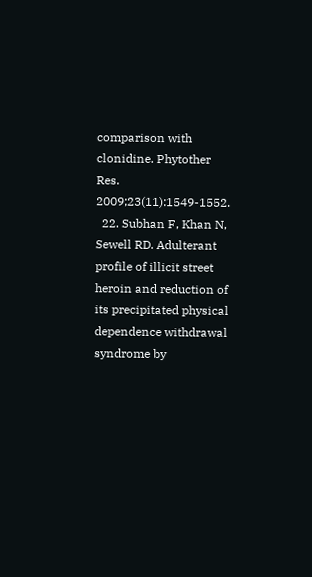comparison with clonidine. Phytother Res. 2009;23(11):1549-1552.
  22. Subhan F, Khan N, Sewell RD. Adulterant profile of illicit street heroin and reduction of its precipitated physical dependence withdrawal syndrome by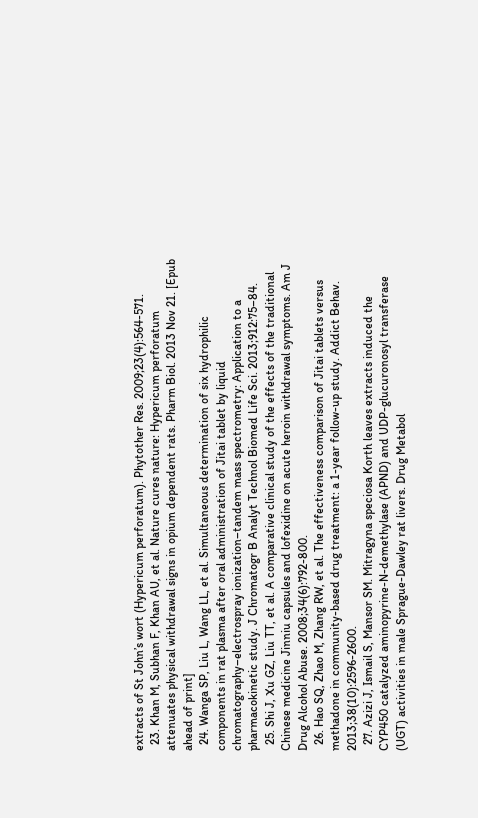extracts of St John’s wort (Hypericum perforatum). Phytother Res. 2009;23(4):564-571.
  23. Khan M, Subhan F, Khan AU, et al. Nature cures nature: Hypericum perforatum attenuates physical withdrawal signs in opium dependent rats. Pharm Biol. 2013 Nov 21. [Epub ahead of print]
  24. Wanga SP, Liu L, Wang LL, et al. Simultaneous determination of six hydrophilic components in rat plasma after oral administration of Jitai tablet by liquid chromatography–electrospray ionization–tandem mass spectrometry: Application to a pharmacokinetic study. J Chromatogr B Analyt Technol Biomed Life Sci. 2013;912:75–84.
  25. Shi J, Xu GZ, Liu TT, et al. A comparative clinical study of the effects of the traditional Chinese medicine Jinniu capsules and lofexidine on acute heroin withdrawal symptoms. Am J Drug Alcohol Abuse. 2008;34(6):792-800.
  26. Hao SQ, Zhao M, Zhang RW, et al. The effectiveness comparison of Jitai tablets versus methadone in community-based drug treatment: a 1-year follow-up study. Addict Behav. 2013;38(10):2596-2600.
  27. Azizi J, Ismail S, Mansor SM. Mitragyna speciosa Korth leaves extracts induced the CYP450 catalyzed aminopyrine-N-demethylase (APND) and UDP-glucuronosyl transferase (UGT) activities in male Sprague-Dawley rat livers. Drug Metabol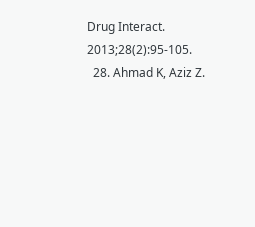Drug Interact. 2013;28(2):95-105.
  28. Ahmad K, Aziz Z.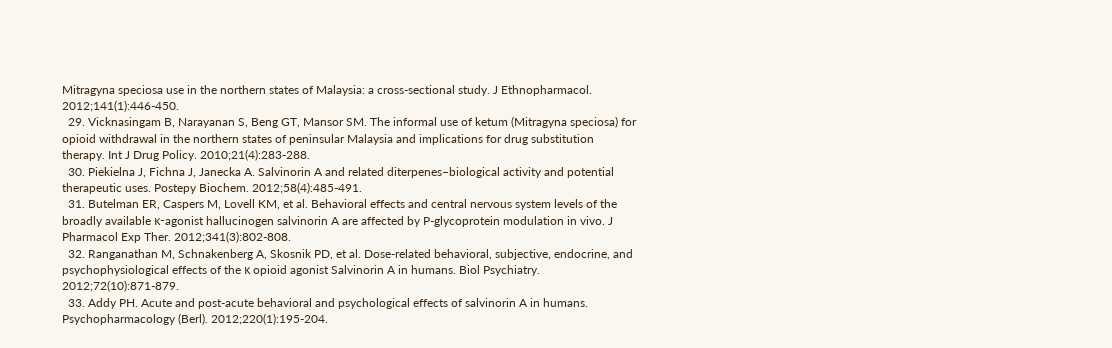Mitragyna speciosa use in the northern states of Malaysia: a cross-sectional study. J Ethnopharmacol. 2012;141(1):446-450.
  29. Vicknasingam B, Narayanan S, Beng GT, Mansor SM. The informal use of ketum (Mitragyna speciosa) for opioid withdrawal in the northern states of peninsular Malaysia and implications for drug substitution therapy. Int J Drug Policy. 2010;21(4):283-288.
  30. Piekielna J, Fichna J, Janecka A. Salvinorin A and related diterpenes–biological activity and potential therapeutic uses. Postepy Biochem. 2012;58(4):485-491.
  31. Butelman ER, Caspers M, Lovell KM, et al. Behavioral effects and central nervous system levels of the broadly available κ-agonist hallucinogen salvinorin A are affected by P-glycoprotein modulation in vivo. J Pharmacol Exp Ther. 2012;341(3):802-808.
  32. Ranganathan M, Schnakenberg A, Skosnik PD, et al. Dose-related behavioral, subjective, endocrine, and psychophysiological effects of the κ opioid agonist Salvinorin A in humans. Biol Psychiatry. 2012;72(10):871-879.
  33. Addy PH. Acute and post-acute behavioral and psychological effects of salvinorin A in humans. Psychopharmacology (Berl). 2012;220(1):195-204.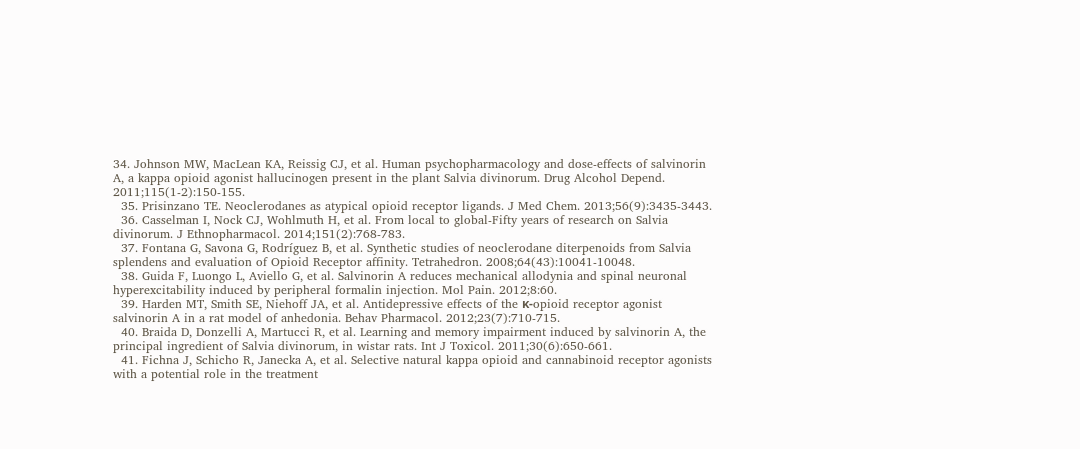34. Johnson MW, MacLean KA, Reissig CJ, et al. Human psychopharmacology and dose-effects of salvinorin A, a kappa opioid agonist hallucinogen present in the plant Salvia divinorum. Drug Alcohol Depend. 2011;115(1-2):150-155.
  35. Prisinzano TE. Neoclerodanes as atypical opioid receptor ligands. J Med Chem. 2013;56(9):3435-3443.
  36. Casselman I, Nock CJ, Wohlmuth H, et al. From local to global-Fifty years of research on Salvia divinorum. J Ethnopharmacol. 2014;151(2):768-783.
  37. Fontana G, Savona G, Rodríguez B, et al. Synthetic studies of neoclerodane diterpenoids from Salvia splendens and evaluation of Opioid Receptor affinity. Tetrahedron. 2008;64(43):10041-10048.
  38. Guida F, Luongo L, Aviello G, et al. Salvinorin A reduces mechanical allodynia and spinal neuronal hyperexcitability induced by peripheral formalin injection. Mol Pain. 2012;8:60.
  39. Harden MT, Smith SE, Niehoff JA, et al. Antidepressive effects of the κ-opioid receptor agonist salvinorin A in a rat model of anhedonia. Behav Pharmacol. 2012;23(7):710-715.
  40. Braida D, Donzelli A, Martucci R, et al. Learning and memory impairment induced by salvinorin A, the principal ingredient of Salvia divinorum, in wistar rats. Int J Toxicol. 2011;30(6):650-661.
  41. Fichna J, Schicho R, Janecka A, et al. Selective natural kappa opioid and cannabinoid receptor agonists with a potential role in the treatment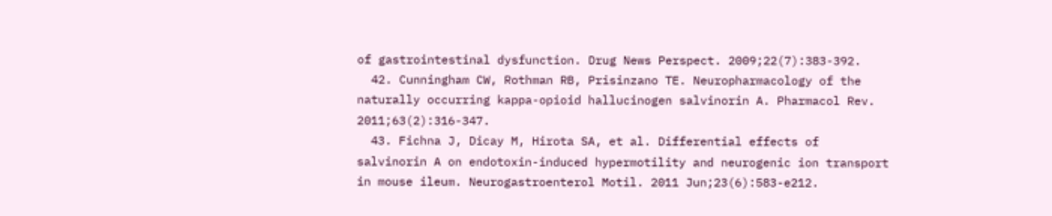of gastrointestinal dysfunction. Drug News Perspect. 2009;22(7):383-392.
  42. Cunningham CW, Rothman RB, Prisinzano TE. Neuropharmacology of the naturally occurring kappa-opioid hallucinogen salvinorin A. Pharmacol Rev. 2011;63(2):316-347.
  43. Fichna J, Dicay M, Hirota SA, et al. Differential effects of salvinorin A on endotoxin-induced hypermotility and neurogenic ion transport in mouse ileum. Neurogastroenterol Motil. 2011 Jun;23(6):583-e212.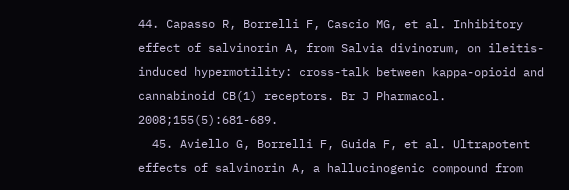44. Capasso R, Borrelli F, Cascio MG, et al. Inhibitory effect of salvinorin A, from Salvia divinorum, on ileitis-induced hypermotility: cross-talk between kappa-opioid and cannabinoid CB(1) receptors. Br J Pharmacol. 2008;155(5):681-689.
  45. Aviello G, Borrelli F, Guida F, et al. Ultrapotent effects of salvinorin A, a hallucinogenic compound from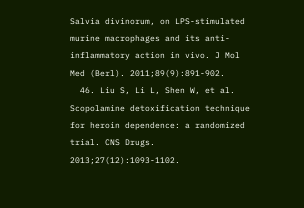Salvia divinorum, on LPS-stimulated murine macrophages and its anti-inflammatory action in vivo. J Mol Med (Berl). 2011;89(9):891-902.
  46. Liu S, Li L, Shen W, et al. Scopolamine detoxification technique for heroin dependence: a randomized trial. CNS Drugs. 2013;27(12):1093-1102.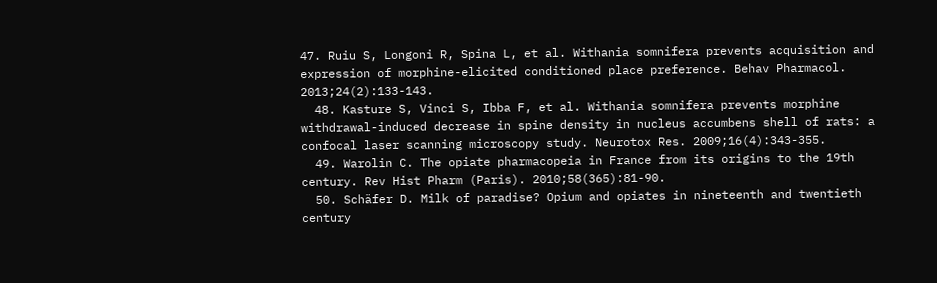47. Ruiu S, Longoni R, Spina L, et al. Withania somnifera prevents acquisition and expression of morphine-elicited conditioned place preference. Behav Pharmacol. 2013;24(2):133-143.
  48. Kasture S, Vinci S, Ibba F, et al. Withania somnifera prevents morphine withdrawal-induced decrease in spine density in nucleus accumbens shell of rats: a confocal laser scanning microscopy study. Neurotox Res. 2009;16(4):343-355.
  49. Warolin C. The opiate pharmacopeia in France from its origins to the 19th century. Rev Hist Pharm (Paris). 2010;58(365):81-90.
  50. Schäfer D. Milk of paradise? Opium and opiates in nineteenth and twentieth century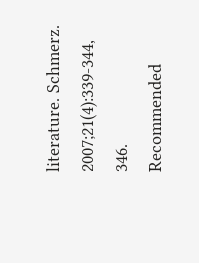literature. Schmerz. 2007;21(4):339-344, 346.
Recommended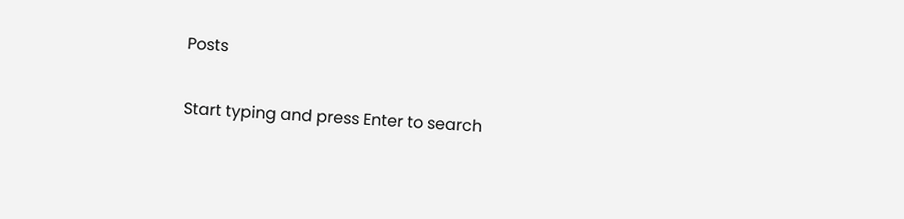Posts

Start typing and press Enter to search